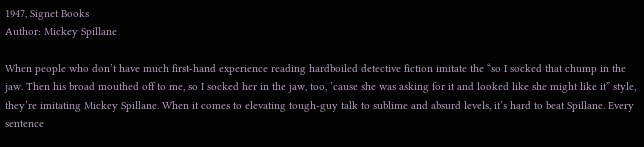1947, Signet Books
Author: Mickey Spillane

When people who don’t have much first-hand experience reading hardboiled detective fiction imitate the “so I socked that chump in the jaw. Then his broad mouthed off to me, so I socked her in the jaw, too, ’cause she was asking for it and looked like she might like it” style, they’re imitating Mickey Spillane. When it comes to elevating tough-guy talk to sublime and absurd levels, it’s hard to beat Spillane. Every sentence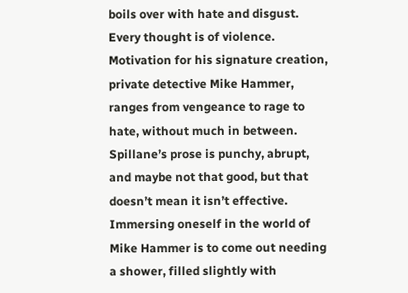boils over with hate and disgust. Every thought is of violence. Motivation for his signature creation, private detective Mike Hammer, ranges from vengeance to rage to hate, without much in between. Spillane’s prose is punchy, abrupt, and maybe not that good, but that doesn’t mean it isn’t effective. Immersing oneself in the world of Mike Hammer is to come out needing a shower, filled slightly with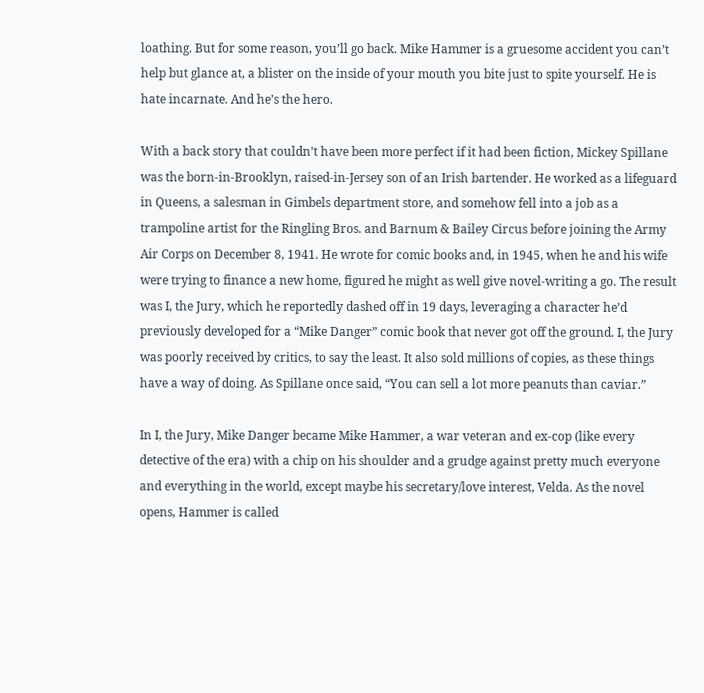loathing. But for some reason, you’ll go back. Mike Hammer is a gruesome accident you can’t help but glance at, a blister on the inside of your mouth you bite just to spite yourself. He is hate incarnate. And he’s the hero.

With a back story that couldn’t have been more perfect if it had been fiction, Mickey Spillane was the born-in-Brooklyn, raised-in-Jersey son of an Irish bartender. He worked as a lifeguard in Queens, a salesman in Gimbels department store, and somehow fell into a job as a trampoline artist for the Ringling Bros. and Barnum & Bailey Circus before joining the Army Air Corps on December 8, 1941. He wrote for comic books and, in 1945, when he and his wife were trying to finance a new home, figured he might as well give novel-writing a go. The result was I, the Jury, which he reportedly dashed off in 19 days, leveraging a character he’d previously developed for a “Mike Danger” comic book that never got off the ground. I, the Jury was poorly received by critics, to say the least. It also sold millions of copies, as these things have a way of doing. As Spillane once said, “You can sell a lot more peanuts than caviar.”

In I, the Jury, Mike Danger became Mike Hammer, a war veteran and ex-cop (like every detective of the era) with a chip on his shoulder and a grudge against pretty much everyone and everything in the world, except maybe his secretary/love interest, Velda. As the novel opens, Hammer is called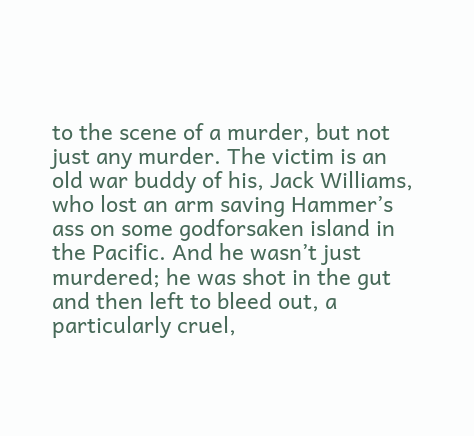to the scene of a murder, but not just any murder. The victim is an old war buddy of his, Jack Williams, who lost an arm saving Hammer’s ass on some godforsaken island in the Pacific. And he wasn’t just murdered; he was shot in the gut and then left to bleed out, a particularly cruel,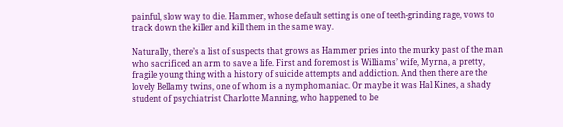painful, slow way to die. Hammer, whose default setting is one of teeth-grinding rage, vows to track down the killer and kill them in the same way.

Naturally, there’s a list of suspects that grows as Hammer pries into the murky past of the man who sacrificed an arm to save a life. First and foremost is Williams’ wife, Myrna, a pretty, fragile young thing with a history of suicide attempts and addiction. And then there are the lovely Bellamy twins, one of whom is a nymphomaniac. Or maybe it was Hal Kines, a shady student of psychiatrist Charlotte Manning, who happened to be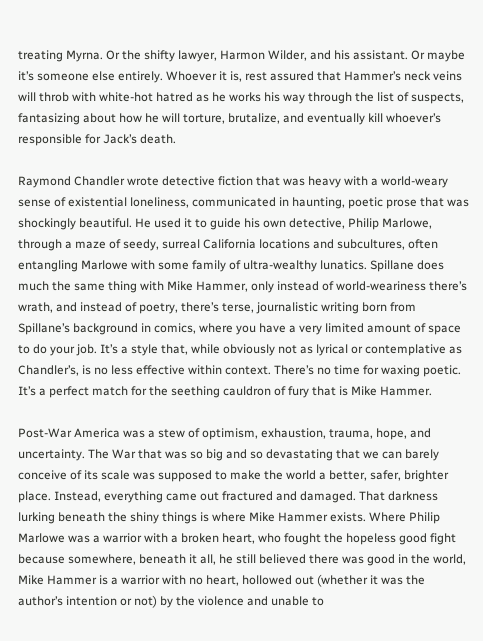treating Myrna. Or the shifty lawyer, Harmon Wilder, and his assistant. Or maybe it’s someone else entirely. Whoever it is, rest assured that Hammer’s neck veins will throb with white-hot hatred as he works his way through the list of suspects, fantasizing about how he will torture, brutalize, and eventually kill whoever’s responsible for Jack’s death.

Raymond Chandler wrote detective fiction that was heavy with a world-weary sense of existential loneliness, communicated in haunting, poetic prose that was shockingly beautiful. He used it to guide his own detective, Philip Marlowe, through a maze of seedy, surreal California locations and subcultures, often entangling Marlowe with some family of ultra-wealthy lunatics. Spillane does much the same thing with Mike Hammer, only instead of world-weariness there’s wrath, and instead of poetry, there’s terse, journalistic writing born from Spillane’s background in comics, where you have a very limited amount of space to do your job. It’s a style that, while obviously not as lyrical or contemplative as Chandler’s, is no less effective within context. There’s no time for waxing poetic. It’s a perfect match for the seething cauldron of fury that is Mike Hammer.

Post-War America was a stew of optimism, exhaustion, trauma, hope, and uncertainty. The War that was so big and so devastating that we can barely conceive of its scale was supposed to make the world a better, safer, brighter place. Instead, everything came out fractured and damaged. That darkness lurking beneath the shiny things is where Mike Hammer exists. Where Philip Marlowe was a warrior with a broken heart, who fought the hopeless good fight because somewhere, beneath it all, he still believed there was good in the world, Mike Hammer is a warrior with no heart, hollowed out (whether it was the author’s intention or not) by the violence and unable to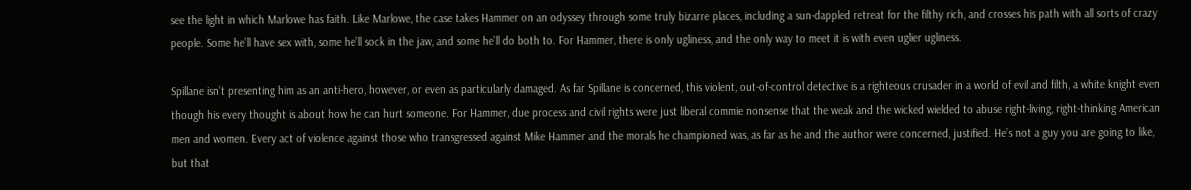see the light in which Marlowe has faith. Like Marlowe, the case takes Hammer on an odyssey through some truly bizarre places, including a sun-dappled retreat for the filthy rich, and crosses his path with all sorts of crazy people. Some he’ll have sex with, some he’ll sock in the jaw, and some he’ll do both to. For Hammer, there is only ugliness, and the only way to meet it is with even uglier ugliness.

Spillane isn’t presenting him as an anti-hero, however, or even as particularly damaged. As far Spillane is concerned, this violent, out-of-control detective is a righteous crusader in a world of evil and filth, a white knight even though his every thought is about how he can hurt someone. For Hammer, due process and civil rights were just liberal commie nonsense that the weak and the wicked wielded to abuse right-living, right-thinking American men and women. Every act of violence against those who transgressed against Mike Hammer and the morals he championed was, as far as he and the author were concerned, justified. He’s not a guy you are going to like, but that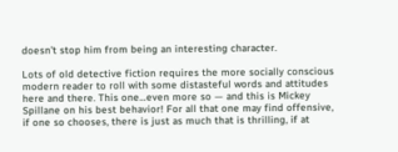doesn’t stop him from being an interesting character.

Lots of old detective fiction requires the more socially conscious modern reader to roll with some distasteful words and attitudes here and there. This one…even more so — and this is Mickey Spillane on his best behavior! For all that one may find offensive, if one so chooses, there is just as much that is thrilling, if at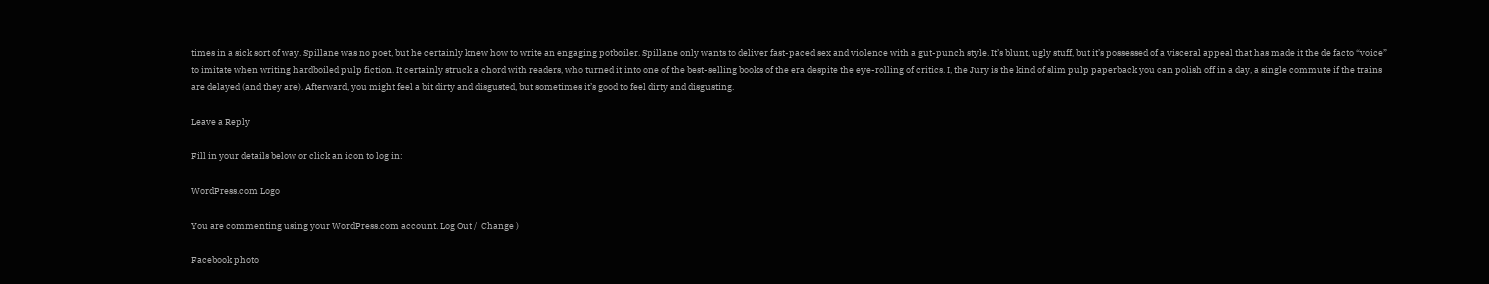times in a sick sort of way. Spillane was no poet, but he certainly knew how to write an engaging potboiler. Spillane only wants to deliver fast-paced sex and violence with a gut-punch style. It’s blunt, ugly stuff, but it’s possessed of a visceral appeal that has made it the de facto “voice” to imitate when writing hardboiled pulp fiction. It certainly struck a chord with readers, who turned it into one of the best-selling books of the era despite the eye-rolling of critics. I, the Jury is the kind of slim pulp paperback you can polish off in a day, a single commute if the trains are delayed (and they are). Afterward, you might feel a bit dirty and disgusted, but sometimes it’s good to feel dirty and disgusting.

Leave a Reply

Fill in your details below or click an icon to log in:

WordPress.com Logo

You are commenting using your WordPress.com account. Log Out /  Change )

Facebook photo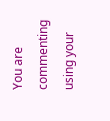You are commenting using your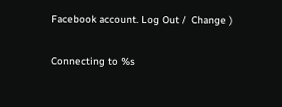Facebook account. Log Out /  Change )

Connecting to %s